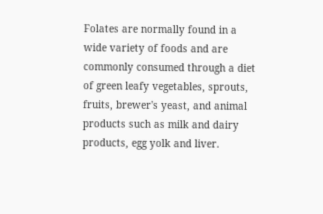Folates are normally found in a wide variety of foods and are commonly consumed through a diet of green leafy vegetables, sprouts, fruits, brewer's yeast, and animal products such as milk and dairy products, egg yolk and liver.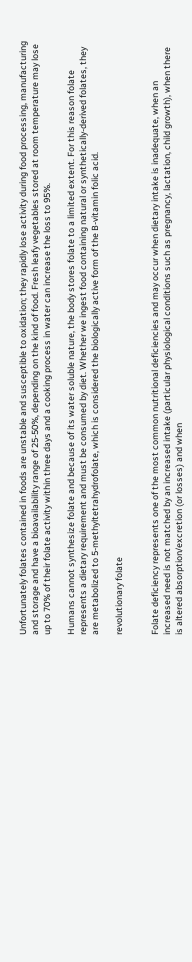Unfortunately folates contained in foods are unstable and susceptible to oxidation; they rapidly lose activity during food processing, manufacturing and storage and have a bioavailability range of 25-50%, depending on the kind of food. Fresh leafy vegetables stored at room temperature may lose up to 70% of their folate activity within three days and a cooking process in water can increase the loss to 95%.

Humans cannot synthesize folate and because of its water soluble nature, the body stores folate to a limited extent. For this reason folate represents a dietary requirement and must be consumed by diet. Whether we ingest food containing natural or synthetically-derived folates, they are metabolized to 5-methyltetrahydrofolate, which is considered the biologically active form of the B-vitamin folic acid.

revolutionary folate


Folate deficiency represents one of the most common nutritional deficiencies and may occur when dietary intake is inadequate, when an increased need is not matched by an increased intake (particular physiological conditions such as pregnancy, lactation, child growth), when there is altered absorption/excretion (or losses) and when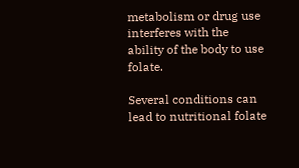metabolism or drug use interferes with the ability of the body to use folate.

Several conditions can lead to nutritional folate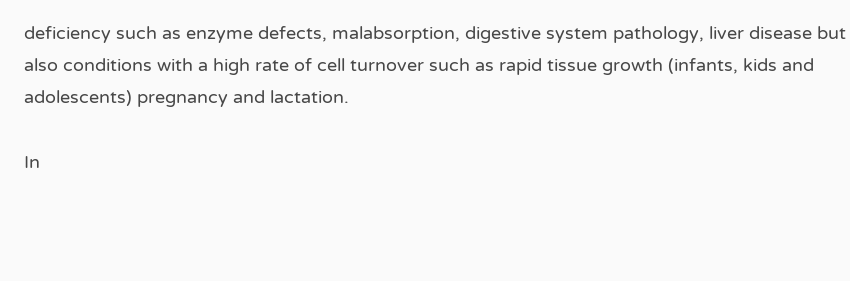deficiency such as enzyme defects, malabsorption, digestive system pathology, liver disease but also conditions with a high rate of cell turnover such as rapid tissue growth (infants, kids and adolescents) pregnancy and lactation.

In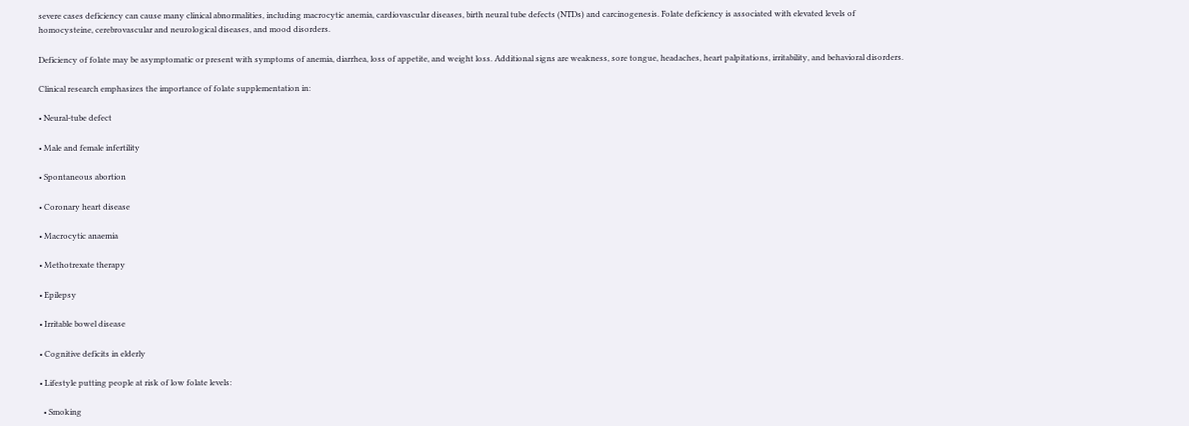severe cases deficiency can cause many clinical abnormalities, including macrocytic anemia, cardiovascular diseases, birth neural tube defects (NTDs) and carcinogenesis. Folate deficiency is associated with elevated levels of homocysteine, cerebrovascular and neurological diseases, and mood disorders.

Deficiency of folate may be asymptomatic or present with symptoms of anemia, diarrhea, loss of appetite, and weight loss. Additional signs are weakness, sore tongue, headaches, heart palpitations, irritability, and behavioral disorders.

Clinical research emphasizes the importance of folate supplementation in:

• Neural-tube defect

• Male and female infertility

• Spontaneous abortion

• Coronary heart disease

• Macrocytic anaemia

• Methotrexate therapy

• Epilepsy

• Irritable bowel disease

• Cognitive deficits in elderly

• Lifestyle putting people at risk of low folate levels:

  • Smoking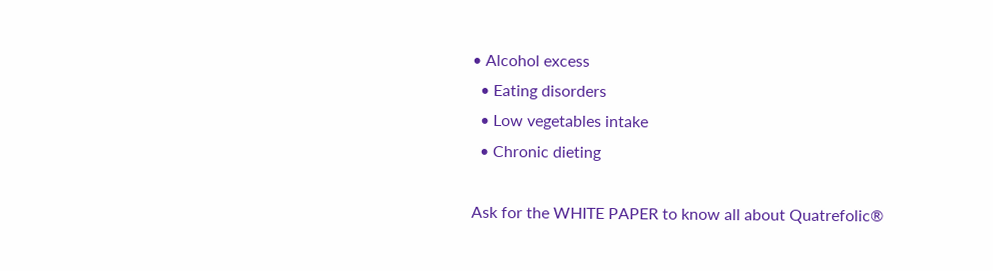• Alcohol excess
  • Eating disorders
  • Low vegetables intake
  • Chronic dieting

Ask for the WHITE PAPER to know all about Quatrefolic®